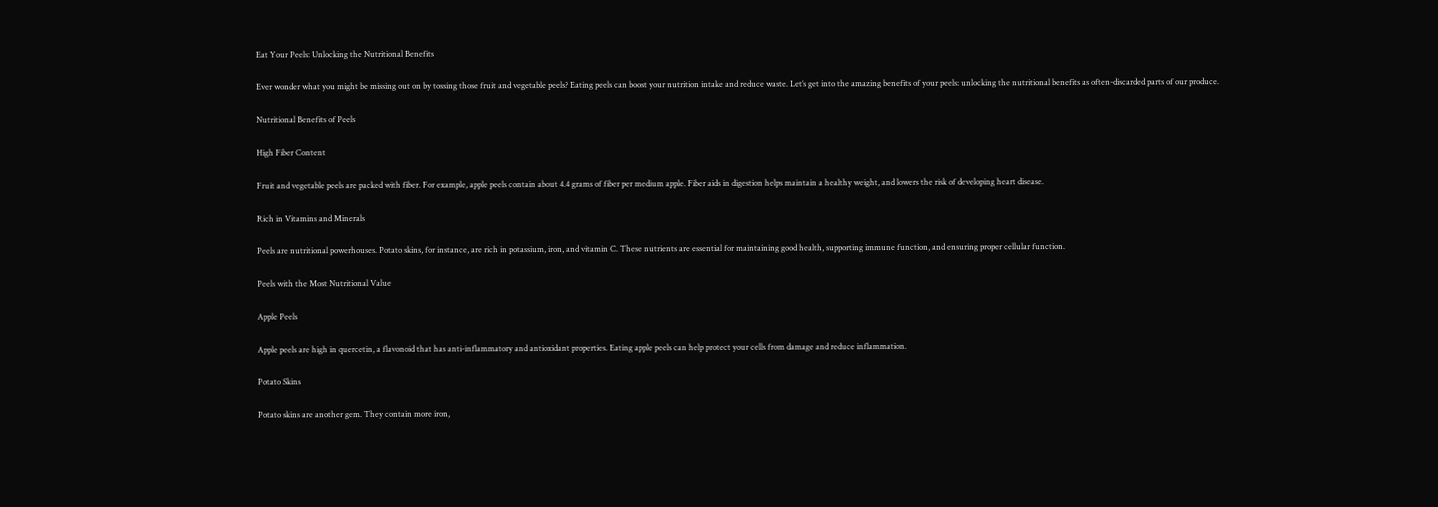Eat Your Peels: Unlocking the Nutritional Benefits

Ever wonder what you might be missing out on by tossing those fruit and vegetable peels? Eating peels can boost your nutrition intake and reduce waste. Let’s get into the amazing benefits of your peels: unlocking the nutritional benefits as often-discarded parts of our produce.

Nutritional Benefits of Peels

High Fiber Content

Fruit and vegetable peels are packed with fiber. For example, apple peels contain about 4.4 grams of fiber per medium apple. Fiber aids in digestion helps maintain a healthy weight, and lowers the risk of developing heart disease.

Rich in Vitamins and Minerals

Peels are nutritional powerhouses. Potato skins, for instance, are rich in potassium, iron, and vitamin C. These nutrients are essential for maintaining good health, supporting immune function, and ensuring proper cellular function.

Peels with the Most Nutritional Value

Apple Peels

Apple peels are high in quercetin, a flavonoid that has anti-inflammatory and antioxidant properties. Eating apple peels can help protect your cells from damage and reduce inflammation.

Potato Skins

Potato skins are another gem. They contain more iron,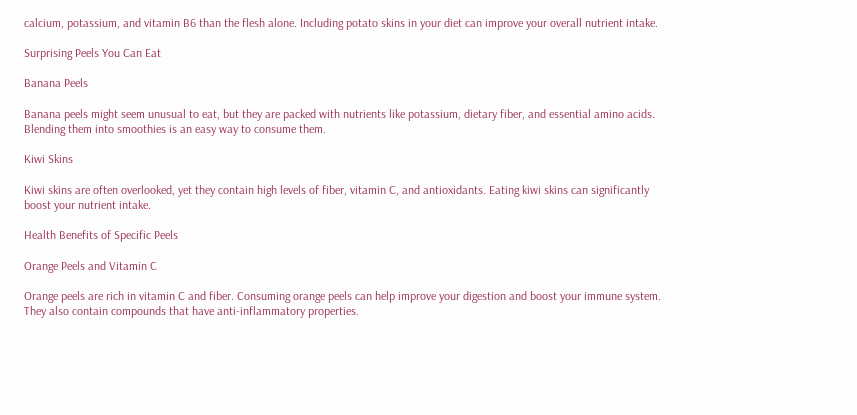calcium, potassium, and vitamin B6 than the flesh alone. Including potato skins in your diet can improve your overall nutrient intake.

Surprising Peels You Can Eat

Banana Peels

Banana peels might seem unusual to eat, but they are packed with nutrients like potassium, dietary fiber, and essential amino acids. Blending them into smoothies is an easy way to consume them.

Kiwi Skins

Kiwi skins are often overlooked, yet they contain high levels of fiber, vitamin C, and antioxidants. Eating kiwi skins can significantly boost your nutrient intake.

Health Benefits of Specific Peels

Orange Peels and Vitamin C

Orange peels are rich in vitamin C and fiber. Consuming orange peels can help improve your digestion and boost your immune system. They also contain compounds that have anti-inflammatory properties.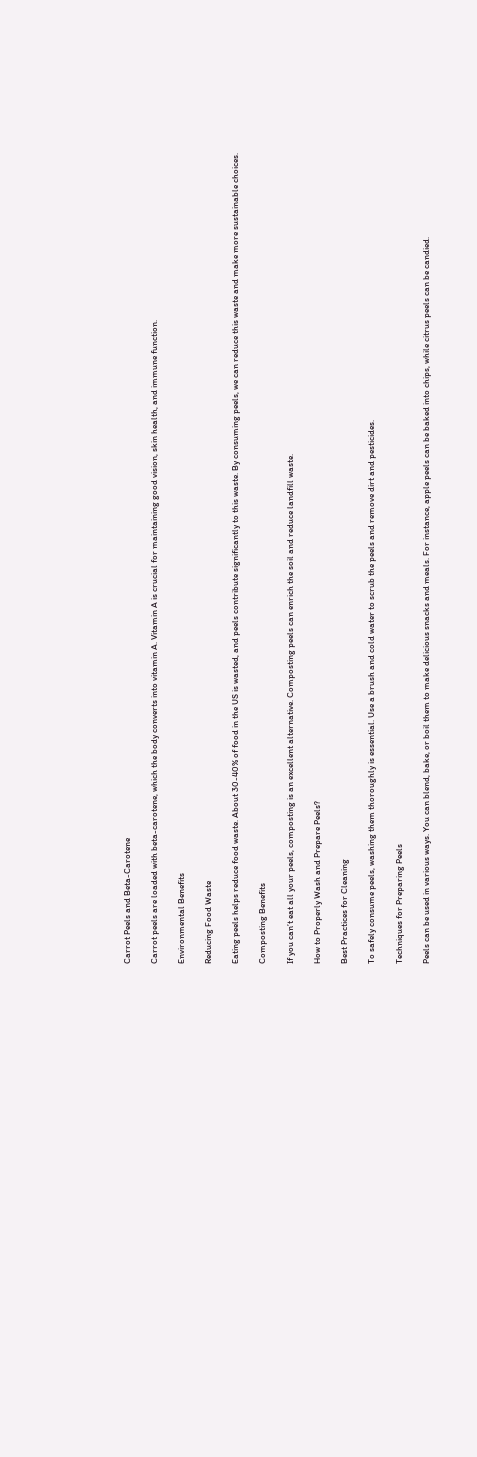Carrot Peels and Beta-Carotene

Carrot peels are loaded with beta-carotene, which the body converts into vitamin A. Vitamin A is crucial for maintaining good vision, skin health, and immune function.

Environmental Benefits

Reducing Food Waste

Eating peels helps reduce food waste. About 30-40% of food in the US is wasted, and peels contribute significantly to this waste. By consuming peels, we can reduce this waste and make more sustainable choices.

Composting Benefits

If you can’t eat all your peels, composting is an excellent alternative. Composting peels can enrich the soil and reduce landfill waste.

How to Properly Wash and Prepare Peels?

Best Practices for Cleaning

To safely consume peels, washing them thoroughly is essential. Use a brush and cold water to scrub the peels and remove dirt and pesticides.

Techniques for Preparing Peels

Peels can be used in various ways. You can blend, bake, or boil them to make delicious snacks and meals. For instance, apple peels can be baked into chips, while citrus peels can be candied.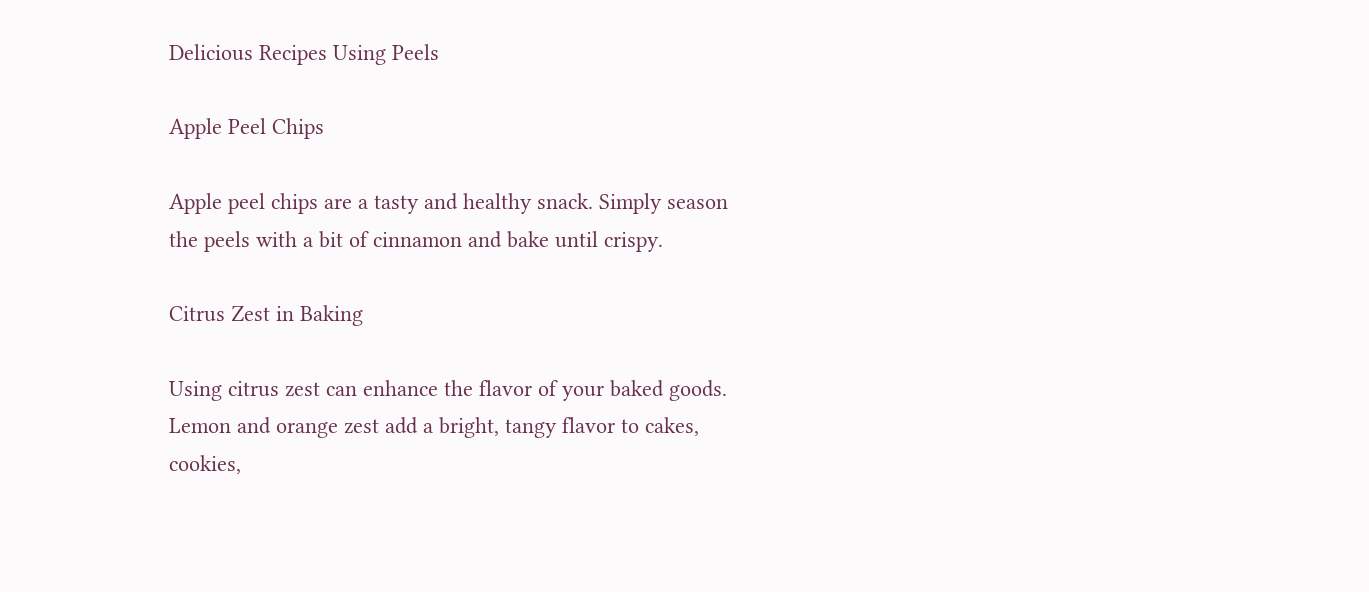Delicious Recipes Using Peels

Apple Peel Chips

Apple peel chips are a tasty and healthy snack. Simply season the peels with a bit of cinnamon and bake until crispy.

Citrus Zest in Baking

Using citrus zest can enhance the flavor of your baked goods. Lemon and orange zest add a bright, tangy flavor to cakes, cookies,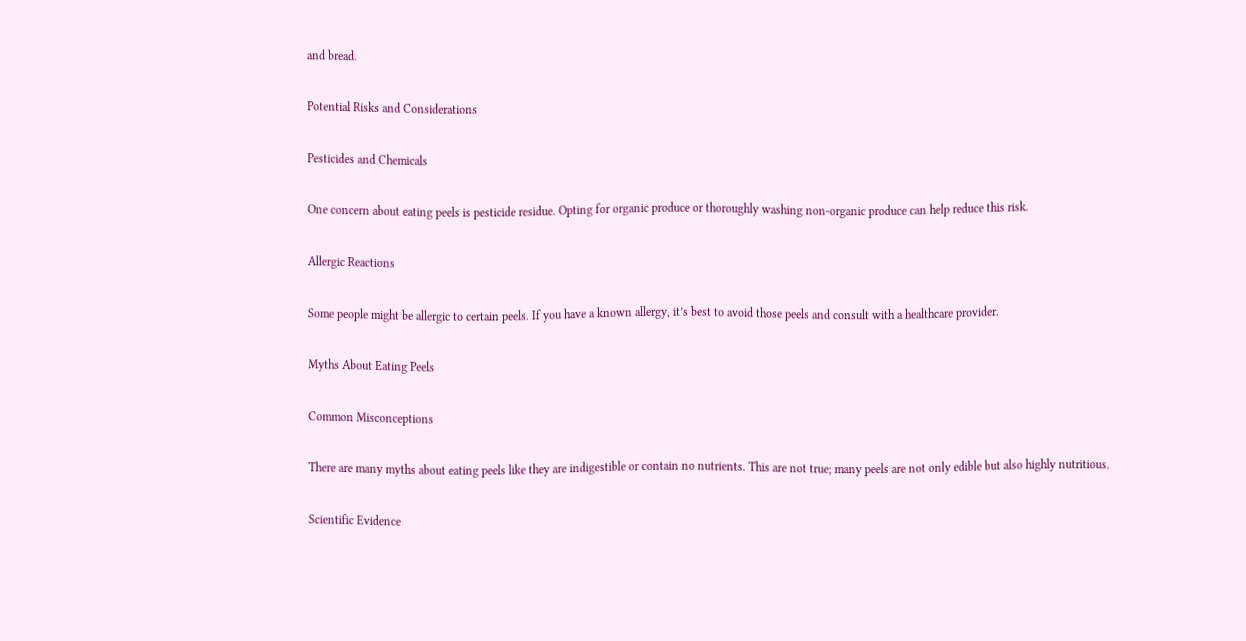and bread.

Potential Risks and Considerations

Pesticides and Chemicals

One concern about eating peels is pesticide residue. Opting for organic produce or thoroughly washing non-organic produce can help reduce this risk.

Allergic Reactions

Some people might be allergic to certain peels. If you have a known allergy, it’s best to avoid those peels and consult with a healthcare provider.

Myths About Eating Peels

Common Misconceptions

There are many myths about eating peels like they are indigestible or contain no nutrients. This are not true; many peels are not only edible but also highly nutritious.

Scientific Evidence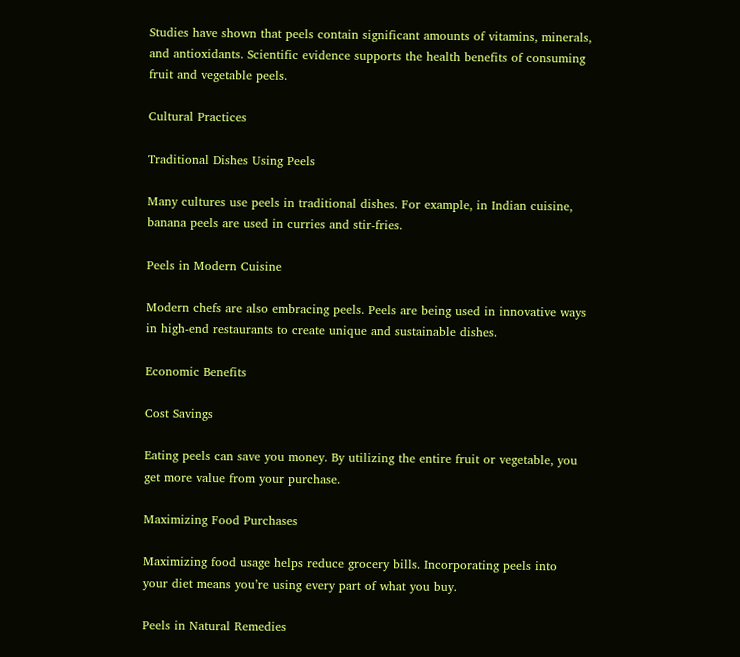Studies have shown that peels contain significant amounts of vitamins, minerals, and antioxidants. Scientific evidence supports the health benefits of consuming fruit and vegetable peels.

Cultural Practices

Traditional Dishes Using Peels

Many cultures use peels in traditional dishes. For example, in Indian cuisine, banana peels are used in curries and stir-fries.

Peels in Modern Cuisine

Modern chefs are also embracing peels. Peels are being used in innovative ways in high-end restaurants to create unique and sustainable dishes.

Economic Benefits

Cost Savings

Eating peels can save you money. By utilizing the entire fruit or vegetable, you get more value from your purchase.

Maximizing Food Purchases

Maximizing food usage helps reduce grocery bills. Incorporating peels into your diet means you’re using every part of what you buy.

Peels in Natural Remedies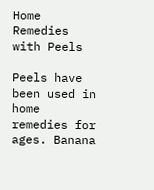Home Remedies with Peels

Peels have been used in home remedies for ages. Banana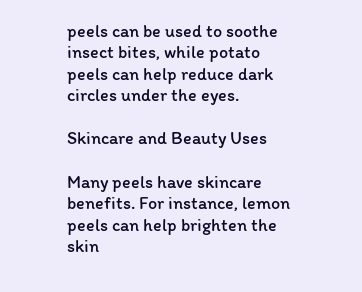peels can be used to soothe insect bites, while potato peels can help reduce dark circles under the eyes.

Skincare and Beauty Uses

Many peels have skincare benefits. For instance, lemon peels can help brighten the skin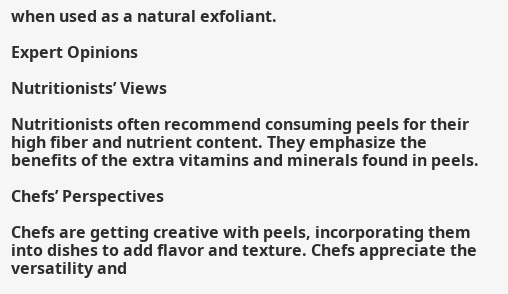when used as a natural exfoliant.

Expert Opinions

Nutritionists’ Views

Nutritionists often recommend consuming peels for their high fiber and nutrient content. They emphasize the benefits of the extra vitamins and minerals found in peels.

Chefs’ Perspectives

Chefs are getting creative with peels, incorporating them into dishes to add flavor and texture. Chefs appreciate the versatility and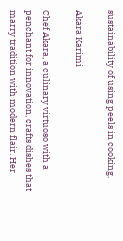sustainability of using peels in cooking.

Akara Karimi

Chef Akara, a culinary virtuoso with a penchant for innovation, crafts dishes that marry tradition with modern flair. Her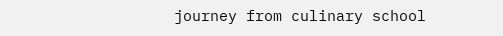journey from culinary school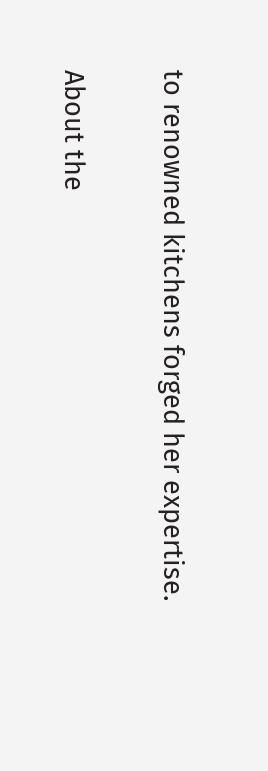to renowned kitchens forged her expertise.

About the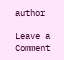author

Leave a Comment